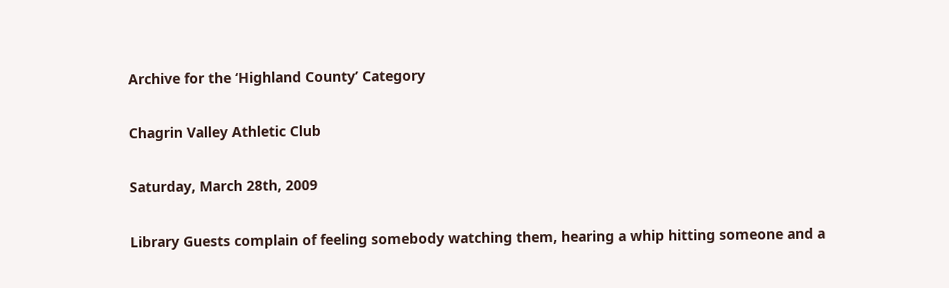Archive for the ‘Highland County’ Category

Chagrin Valley Athletic Club

Saturday, March 28th, 2009

Library Guests complain of feeling somebody watching them, hearing a whip hitting someone and a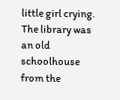little girl crying. The library was an old schoolhouse from the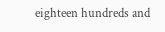eighteen hundreds and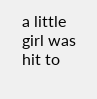a little girl was hit to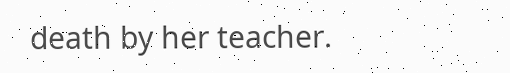death by her teacher.